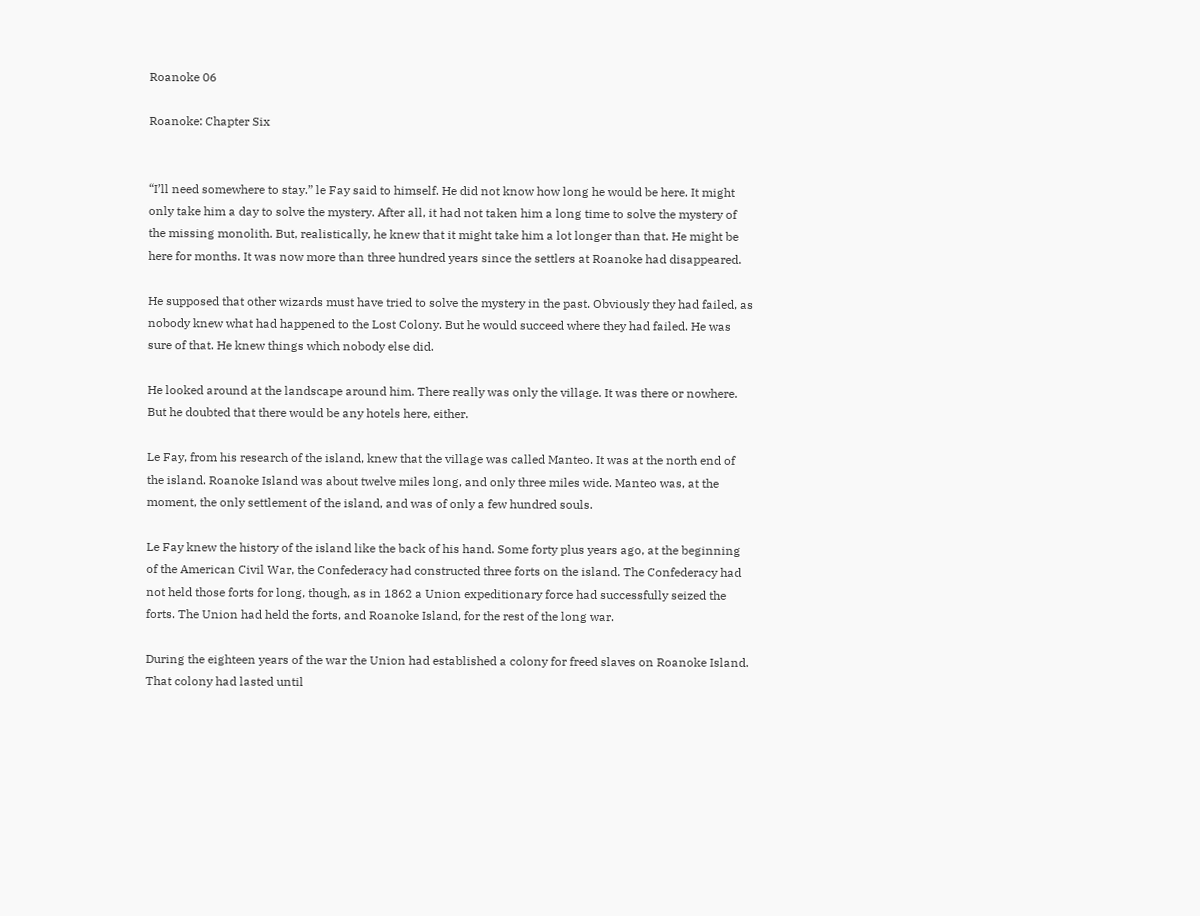Roanoke 06

Roanoke: Chapter Six


“I’ll need somewhere to stay.” le Fay said to himself. He did not know how long he would be here. It might only take him a day to solve the mystery. After all, it had not taken him a long time to solve the mystery of the missing monolith. But, realistically, he knew that it might take him a lot longer than that. He might be here for months. It was now more than three hundred years since the settlers at Roanoke had disappeared.

He supposed that other wizards must have tried to solve the mystery in the past. Obviously they had failed, as nobody knew what had happened to the Lost Colony. But he would succeed where they had failed. He was sure of that. He knew things which nobody else did.

He looked around at the landscape around him. There really was only the village. It was there or nowhere. But he doubted that there would be any hotels here, either.

Le Fay, from his research of the island, knew that the village was called Manteo. It was at the north end of the island. Roanoke Island was about twelve miles long, and only three miles wide. Manteo was, at the moment, the only settlement of the island, and was of only a few hundred souls.

Le Fay knew the history of the island like the back of his hand. Some forty plus years ago, at the beginning of the American Civil War, the Confederacy had constructed three forts on the island. The Confederacy had not held those forts for long, though, as in 1862 a Union expeditionary force had successfully seized the forts. The Union had held the forts, and Roanoke Island, for the rest of the long war.

During the eighteen years of the war the Union had established a colony for freed slaves on Roanoke Island. That colony had lasted until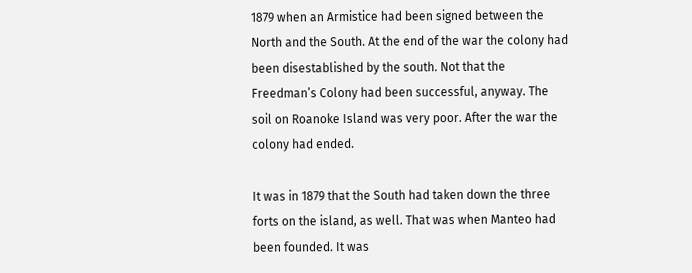1879 when an Armistice had been signed between the North and the South. At the end of the war the colony had been disestablished by the south. Not that the Freedman’s Colony had been successful, anyway. The soil on Roanoke Island was very poor. After the war the colony had ended.

It was in 1879 that the South had taken down the three forts on the island, as well. That was when Manteo had been founded. It was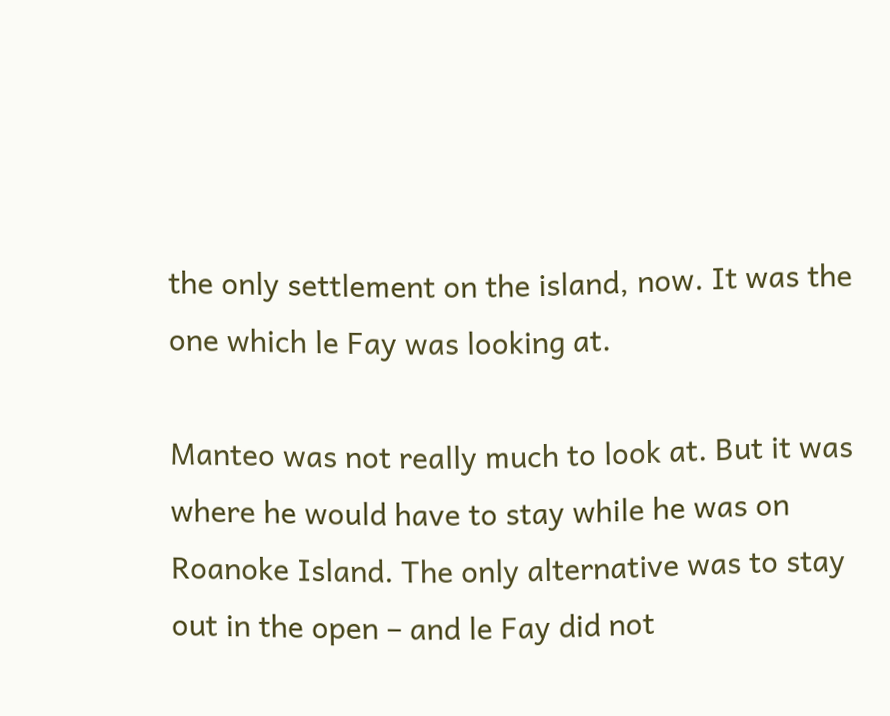the only settlement on the island, now. It was the one which le Fay was looking at.

Manteo was not really much to look at. But it was where he would have to stay while he was on Roanoke Island. The only alternative was to stay out in the open – and le Fay did not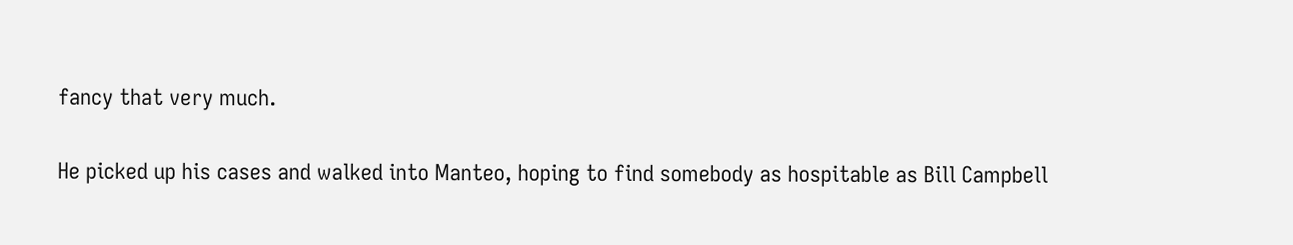fancy that very much.

He picked up his cases and walked into Manteo, hoping to find somebody as hospitable as Bill Campbell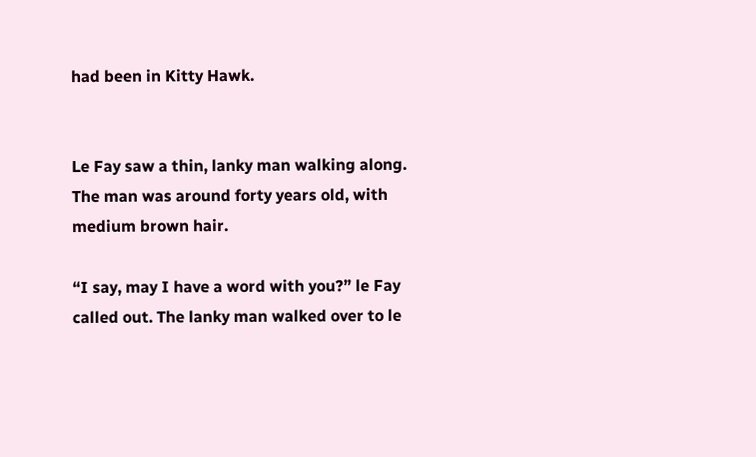had been in Kitty Hawk.


Le Fay saw a thin, lanky man walking along. The man was around forty years old, with medium brown hair.

“I say, may I have a word with you?” le Fay called out. The lanky man walked over to le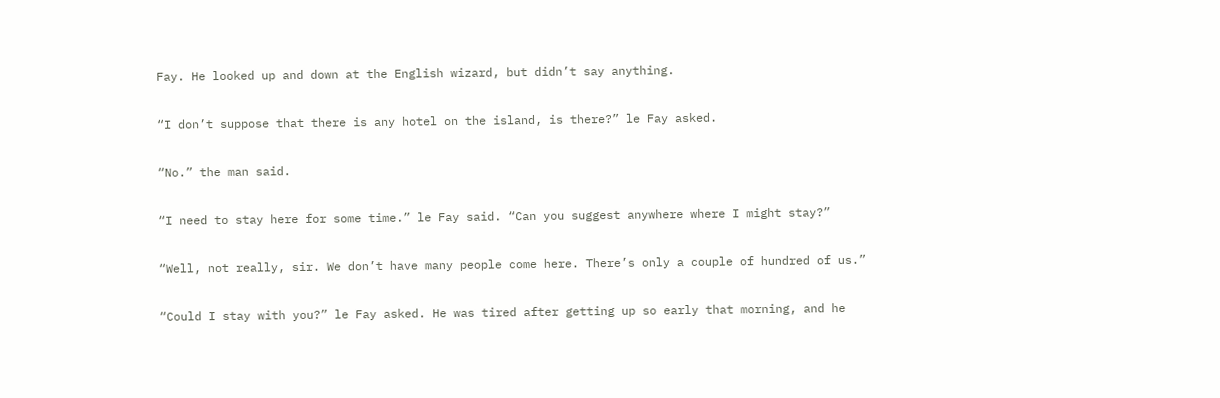Fay. He looked up and down at the English wizard, but didn’t say anything.

“I don’t suppose that there is any hotel on the island, is there?” le Fay asked.

“No.” the man said.

“I need to stay here for some time.” le Fay said. “Can you suggest anywhere where I might stay?”

“Well, not really, sir. We don’t have many people come here. There’s only a couple of hundred of us.”

“Could I stay with you?” le Fay asked. He was tired after getting up so early that morning, and he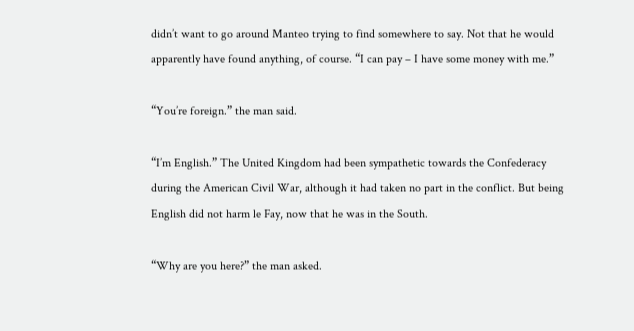didn’t want to go around Manteo trying to find somewhere to say. Not that he would apparently have found anything, of course. “I can pay – I have some money with me.”

“You’re foreign.” the man said.

“I’m English.” The United Kingdom had been sympathetic towards the Confederacy during the American Civil War, although it had taken no part in the conflict. But being English did not harm le Fay, now that he was in the South.

“Why are you here?” the man asked.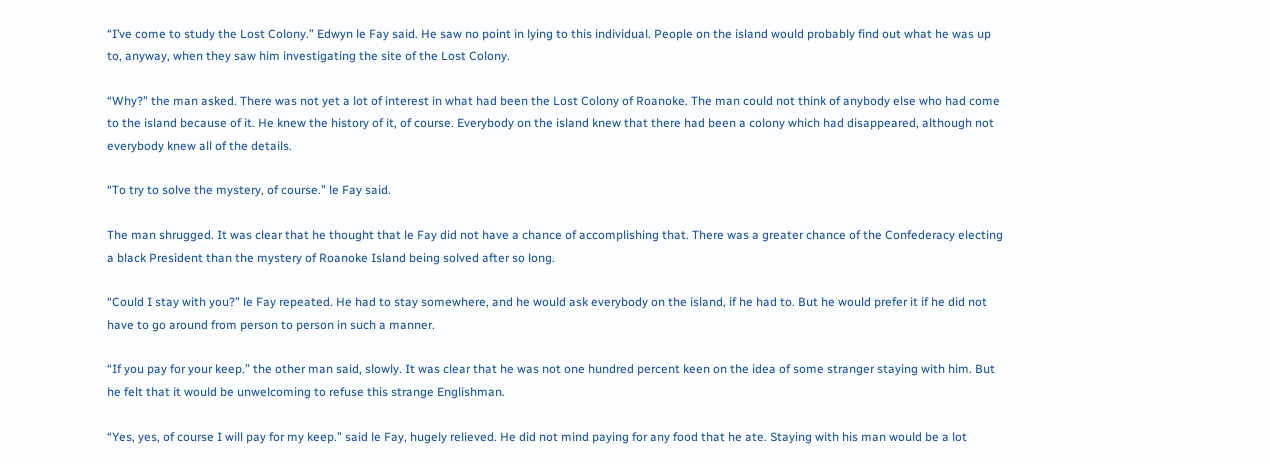“I’ve come to study the Lost Colony.” Edwyn le Fay said. He saw no point in lying to this individual. People on the island would probably find out what he was up to, anyway, when they saw him investigating the site of the Lost Colony.

“Why?” the man asked. There was not yet a lot of interest in what had been the Lost Colony of Roanoke. The man could not think of anybody else who had come to the island because of it. He knew the history of it, of course. Everybody on the island knew that there had been a colony which had disappeared, although not everybody knew all of the details.

“To try to solve the mystery, of course.” le Fay said.

The man shrugged. It was clear that he thought that le Fay did not have a chance of accomplishing that. There was a greater chance of the Confederacy electing a black President than the mystery of Roanoke Island being solved after so long.

“Could I stay with you?” le Fay repeated. He had to stay somewhere, and he would ask everybody on the island, if he had to. But he would prefer it if he did not have to go around from person to person in such a manner.

“If you pay for your keep.” the other man said, slowly. It was clear that he was not one hundred percent keen on the idea of some stranger staying with him. But he felt that it would be unwelcoming to refuse this strange Englishman.

“Yes, yes, of course I will pay for my keep.” said le Fay, hugely relieved. He did not mind paying for any food that he ate. Staying with his man would be a lot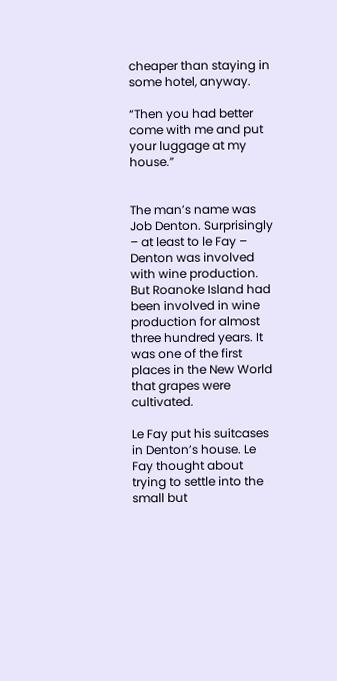cheaper than staying in some hotel, anyway.

“Then you had better come with me and put your luggage at my house.”


The man’s name was Job Denton. Surprisingly – at least to le Fay – Denton was involved with wine production. But Roanoke Island had been involved in wine production for almost three hundred years. It was one of the first places in the New World that grapes were cultivated.

Le Fay put his suitcases in Denton’s house. Le Fay thought about trying to settle into the small but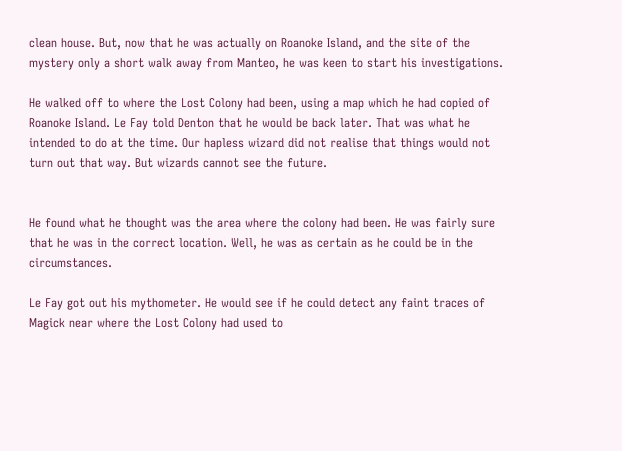clean house. But, now that he was actually on Roanoke Island, and the site of the mystery only a short walk away from Manteo, he was keen to start his investigations.

He walked off to where the Lost Colony had been, using a map which he had copied of Roanoke Island. Le Fay told Denton that he would be back later. That was what he intended to do at the time. Our hapless wizard did not realise that things would not turn out that way. But wizards cannot see the future.


He found what he thought was the area where the colony had been. He was fairly sure that he was in the correct location. Well, he was as certain as he could be in the circumstances.

Le Fay got out his mythometer. He would see if he could detect any faint traces of Magick near where the Lost Colony had used to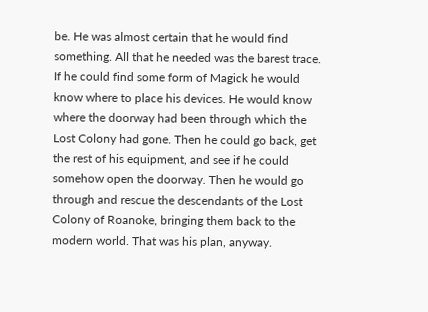be. He was almost certain that he would find something. All that he needed was the barest trace. If he could find some form of Magick he would know where to place his devices. He would know where the doorway had been through which the Lost Colony had gone. Then he could go back, get the rest of his equipment, and see if he could somehow open the doorway. Then he would go through and rescue the descendants of the Lost Colony of Roanoke, bringing them back to the modern world. That was his plan, anyway.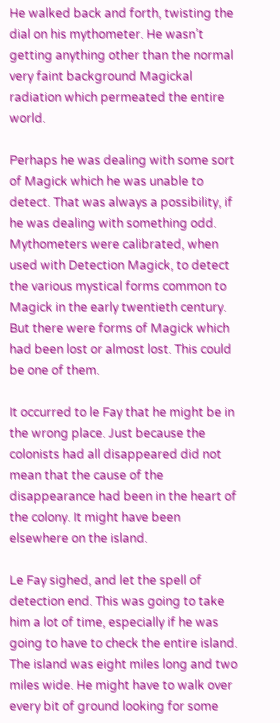He walked back and forth, twisting the dial on his mythometer. He wasn’t getting anything other than the normal very faint background Magickal radiation which permeated the entire world.

Perhaps he was dealing with some sort of Magick which he was unable to detect. That was always a possibility, if he was dealing with something odd. Mythometers were calibrated, when used with Detection Magick, to detect the various mystical forms common to Magick in the early twentieth century. But there were forms of Magick which had been lost or almost lost. This could be one of them.

It occurred to le Fay that he might be in the wrong place. Just because the colonists had all disappeared did not mean that the cause of the disappearance had been in the heart of the colony. It might have been elsewhere on the island.

Le Fay sighed, and let the spell of detection end. This was going to take him a lot of time, especially if he was going to have to check the entire island. The island was eight miles long and two miles wide. He might have to walk over every bit of ground looking for some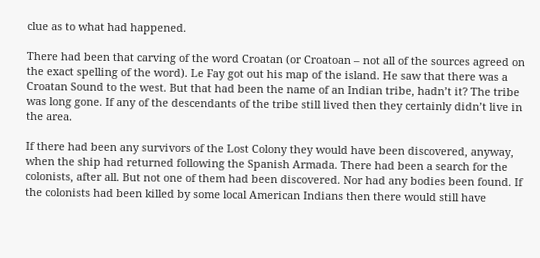clue as to what had happened.

There had been that carving of the word Croatan (or Croatoan – not all of the sources agreed on the exact spelling of the word). Le Fay got out his map of the island. He saw that there was a Croatan Sound to the west. But that had been the name of an Indian tribe, hadn’t it? The tribe was long gone. If any of the descendants of the tribe still lived then they certainly didn’t live in the area.

If there had been any survivors of the Lost Colony they would have been discovered, anyway, when the ship had returned following the Spanish Armada. There had been a search for the colonists, after all. But not one of them had been discovered. Nor had any bodies been found. If the colonists had been killed by some local American Indians then there would still have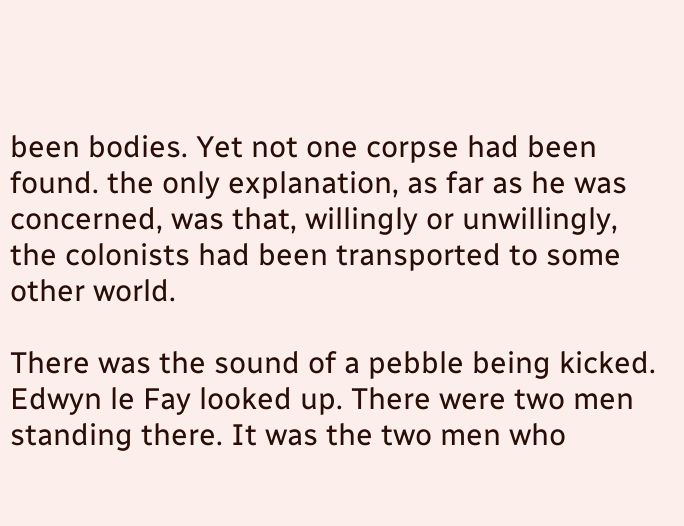been bodies. Yet not one corpse had been found. the only explanation, as far as he was concerned, was that, willingly or unwillingly, the colonists had been transported to some other world.

There was the sound of a pebble being kicked. Edwyn le Fay looked up. There were two men standing there. It was the two men who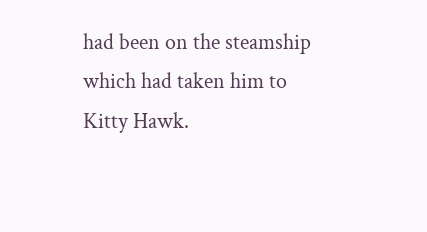had been on the steamship which had taken him to Kitty Hawk.